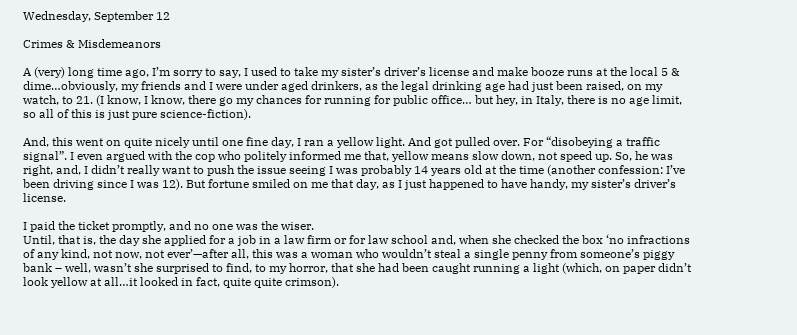Wednesday, September 12

Crimes & Misdemeanors

A (very) long time ago, I’m sorry to say, I used to take my sister’s driver’s license and make booze runs at the local 5 & dime…obviously, my friends and I were under aged drinkers, as the legal drinking age had just been raised, on my watch, to 21. (I know, I know, there go my chances for running for public office… but hey, in Italy, there is no age limit, so all of this is just pure science-fiction).

And, this went on quite nicely until one fine day, I ran a yellow light. And got pulled over. For “disobeying a traffic signal”. I even argued with the cop who politely informed me that, yellow means slow down, not speed up. So, he was right, and, I didn’t really want to push the issue seeing I was probably 14 years old at the time (another confession: I’ve been driving since I was 12). But fortune smiled on me that day, as I just happened to have handy, my sister’s driver’s license.

I paid the ticket promptly, and no one was the wiser.
Until, that is, the day she applied for a job in a law firm or for law school and, when she checked the box ‘no infractions of any kind, not now, not ever’—after all, this was a woman who wouldn’t steal a single penny from someone’s piggy bank – well, wasn’t she surprised to find, to my horror, that she had been caught running a light (which, on paper didn’t look yellow at all…it looked in fact, quite quite crimson).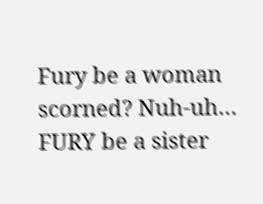Fury be a woman scorned? Nuh-uh… FURY be a sister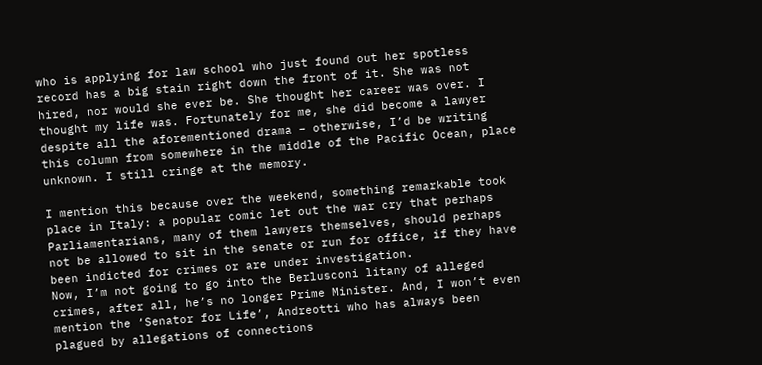who is applying for law school who just found out her spotless record has a big stain right down the front of it. She was not hired, nor would she ever be. She thought her career was over. I thought my life was. Fortunately for me, she did become a lawyer despite all the aforementioned drama – otherwise, I’d be writing this column from somewhere in the middle of the Pacific Ocean, place unknown. I still cringe at the memory.

I mention this because over the weekend, something remarkable took place in Italy: a popular comic let out the war cry that perhaps Parliamentarians, many of them lawyers themselves, should perhaps not be allowed to sit in the senate or run for office, if they have been indicted for crimes or are under investigation.
Now, I’m not going to go into the Berlusconi litany of alleged crimes, after all, he’s no longer Prime Minister. And, I won’t even mention the ‘Senator for Life’, Andreotti who has always been plagued by allegations of connections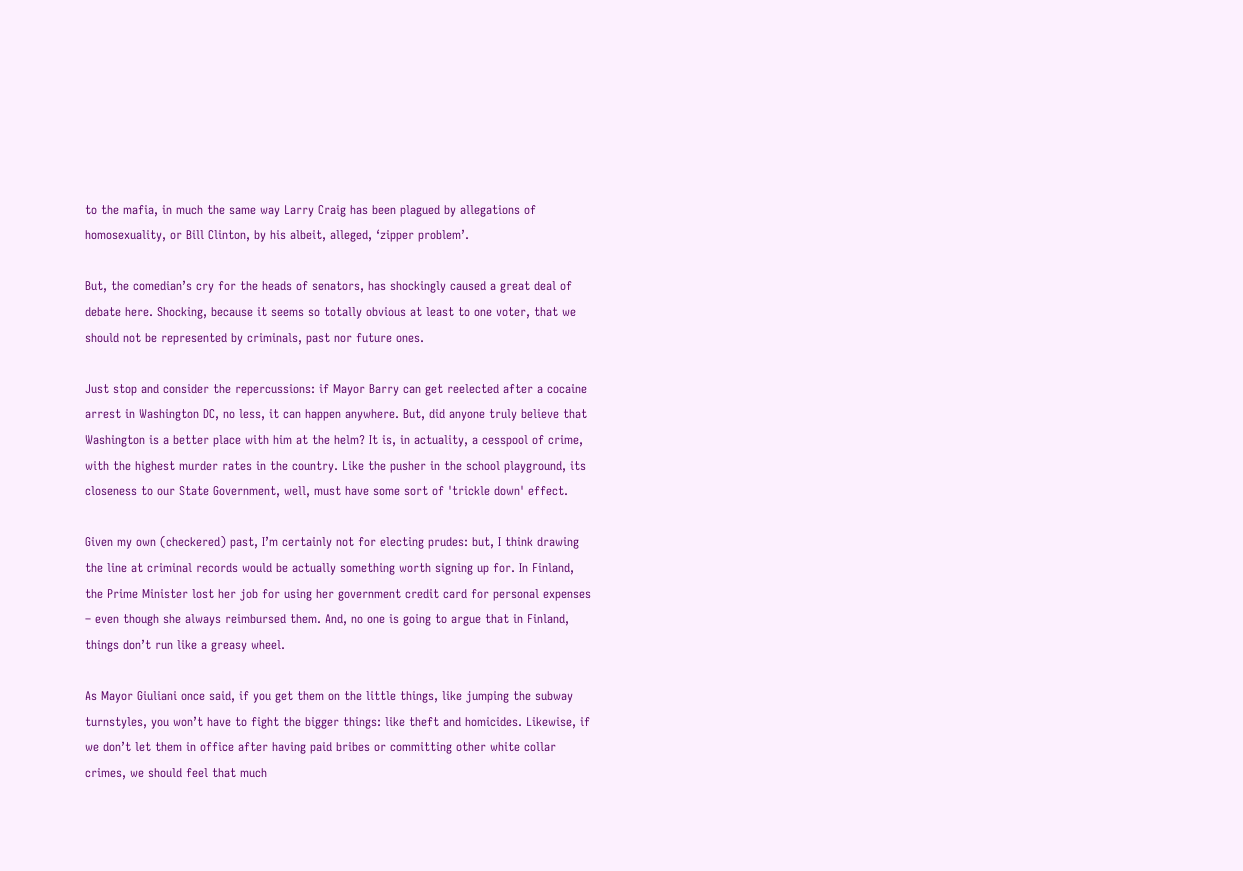to the mafia, in much the same way Larry Craig has been plagued by allegations of homosexuality, or Bill Clinton, by his albeit, alleged, ‘zipper problem’.

But, the comedian’s cry for the heads of senators, has shockingly caused a great deal of debate here. Shocking, because it seems so totally obvious at least to one voter, that we should not be represented by criminals, past nor future ones.

Just stop and consider the repercussions: if Mayor Barry can get reelected after a cocaine arrest in Washington DC, no less, it can happen anywhere. But, did anyone truly believe that Washington is a better place with him at the helm? It is, in actuality, a cesspool of crime, with the highest murder rates in the country. Like the pusher in the school playground, its closeness to our State Government, well, must have some sort of 'trickle down' effect.

Given my own (checkered) past, I’m certainly not for electing prudes: but, I think drawing the line at criminal records would be actually something worth signing up for. In Finland, the Prime Minister lost her job for using her government credit card for personal expenses – even though she always reimbursed them. And, no one is going to argue that in Finland, things don’t run like a greasy wheel.

As Mayor Giuliani once said, if you get them on the little things, like jumping the subway turnstyles, you won’t have to fight the bigger things: like theft and homicides. Likewise, if we don’t let them in office after having paid bribes or committing other white collar crimes, we should feel that much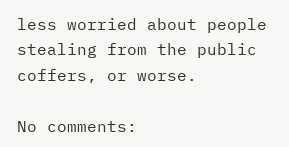less worried about people stealing from the public coffers, or worse.

No comments: